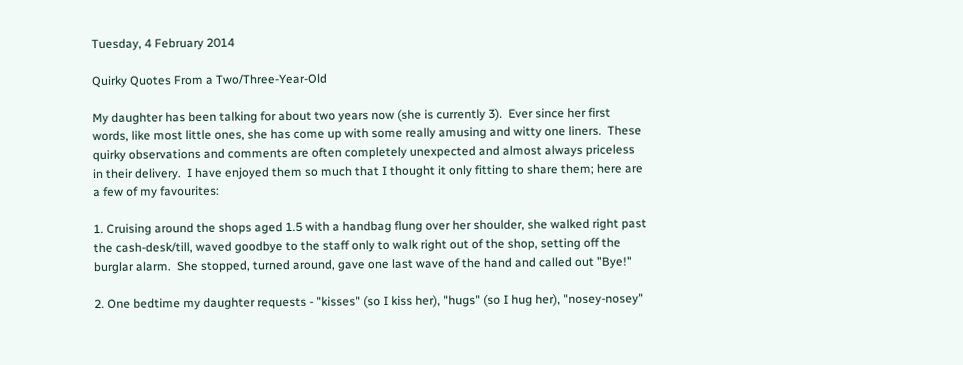Tuesday, 4 February 2014

Quirky Quotes From a Two/Three-Year-Old

My daughter has been talking for about two years now (she is currently 3).  Ever since her first words, like most little ones, she has come up with some really amusing and witty one liners.  These quirky observations and comments are often completely unexpected and almost always priceless in their delivery.  I have enjoyed them so much that I thought it only fitting to share them; here are a few of my favourites:

1. Cruising around the shops aged 1.5 with a handbag flung over her shoulder, she walked right past the cash-desk/till, waved goodbye to the staff only to walk right out of the shop, setting off the burglar alarm.  She stopped, turned around, gave one last wave of the hand and called out "Bye!"

2. One bedtime my daughter requests - "kisses" (so I kiss her), "hugs" (so I hug her), "nosey-nosey"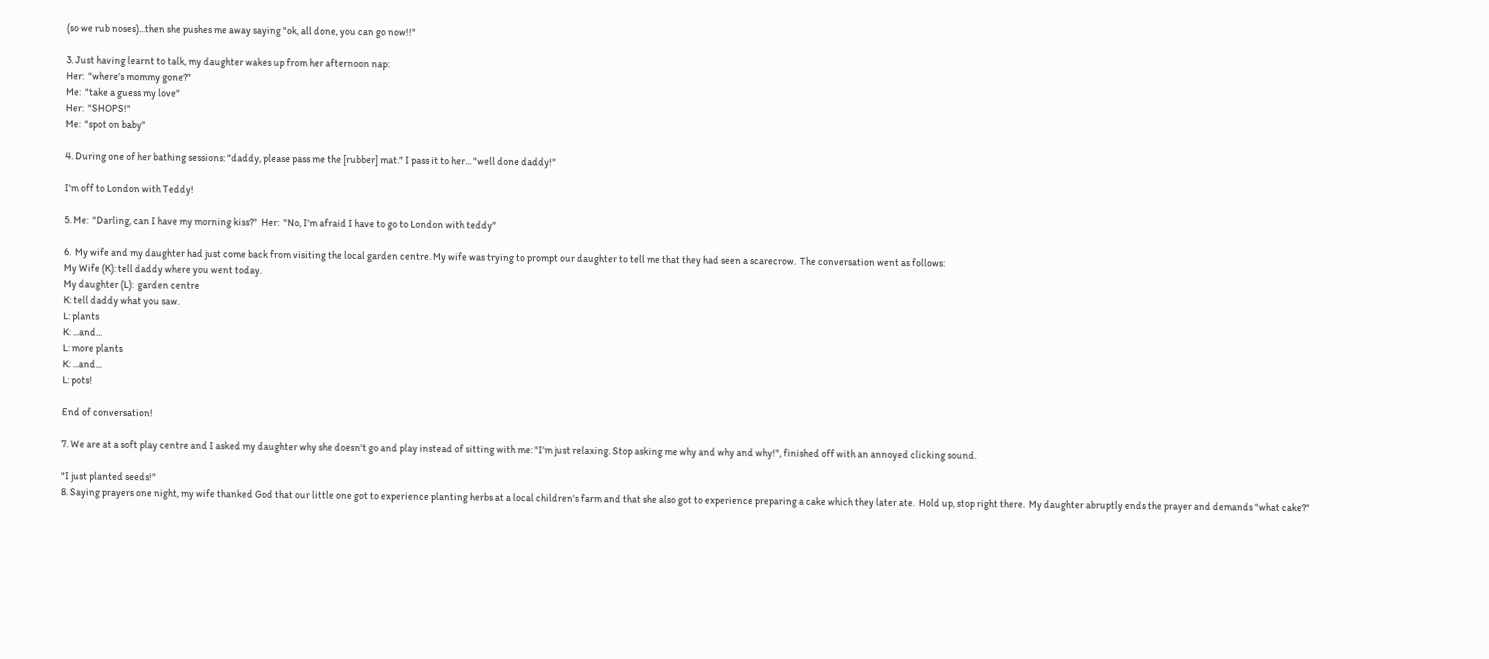(so we rub noses)...then she pushes me away saying "ok, all done, you can go now!!"

3. Just having learnt to talk, my daughter wakes up from her afternoon nap:
Her:  "where's mommy gone?"
Me:  "take a guess my love"
Her:  "SHOPS!"
Me:  "spot on baby"

4. During one of her bathing sessions: "daddy, please pass me the [rubber] mat." I pass it to her... "well done daddy!"

I'm off to London with Teddy!

5. Me:  "Darling, can I have my morning kiss?"  Her:  "No, I'm afraid I have to go to London with teddy"

6.  My wife and my daughter had just come back from visiting the local garden centre. My wife was trying to prompt our daughter to tell me that they had seen a scarecrow.  The conversation went as follows:
My Wife (K): tell daddy where you went today.
My daughter (L):  garden centre
K: tell daddy what you saw.
L: plants
K: ...and...
L: more plants
K: ...and...
L: pots!

End of conversation!

7. We are at a soft play centre and I asked my daughter why she doesn't go and play instead of sitting with me: "I'm just relaxing. Stop asking me why and why and why!", finished off with an annoyed clicking sound.

"I just planted seeds!"
8. Saying prayers one night, my wife thanked God that our little one got to experience planting herbs at a local children's farm and that she also got to experience preparing a cake which they later ate.  Hold up, stop right there.  My daughter abruptly ends the prayer and demands "what cake?"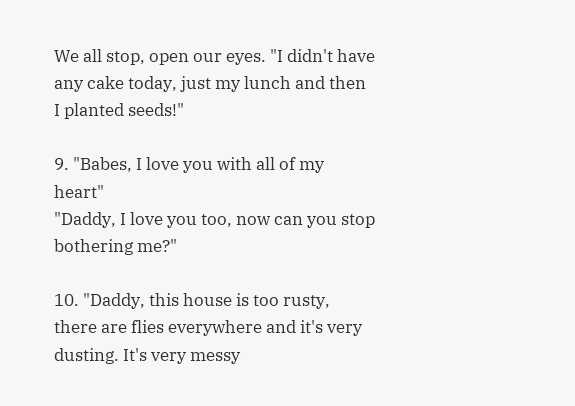We all stop, open our eyes. "I didn't have any cake today, just my lunch and then I planted seeds!"

9. "Babes, I love you with all of my heart"
"Daddy, I love you too, now can you stop bothering me?"

10. "Daddy, this house is too rusty, there are flies everywhere and it's very dusting. It's very messy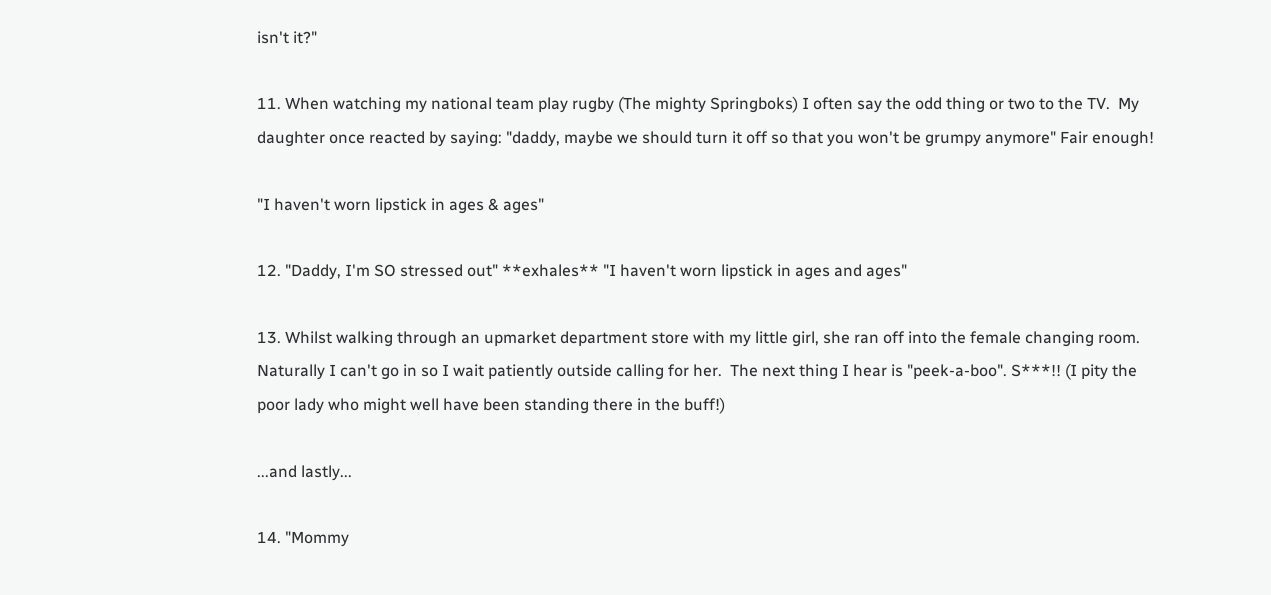isn't it?"

11. When watching my national team play rugby (The mighty Springboks) I often say the odd thing or two to the TV.  My daughter once reacted by saying: "daddy, maybe we should turn it off so that you won't be grumpy anymore" Fair enough!

"I haven't worn lipstick in ages & ages"

12. "Daddy, I'm SO stressed out" **exhales** "I haven't worn lipstick in ages and ages"

13. Whilst walking through an upmarket department store with my little girl, she ran off into the female changing room.  Naturally I can't go in so I wait patiently outside calling for her.  The next thing I hear is "peek-a-boo". S***!! (I pity the poor lady who might well have been standing there in the buff!)

...and lastly...

14. "Mommy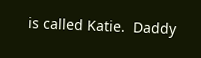is called Katie.  Daddy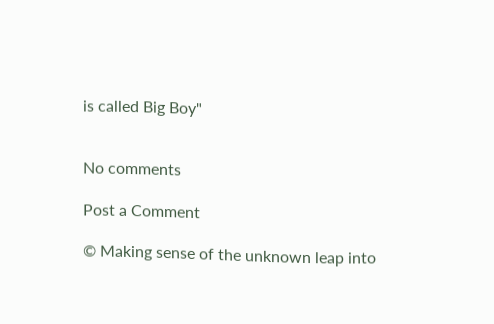is called Big Boy"


No comments

Post a Comment

© Making sense of the unknown leap into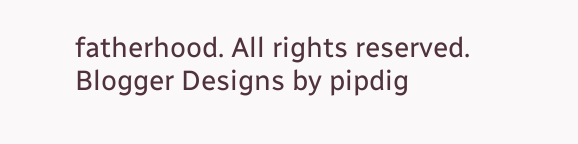fatherhood. All rights reserved.
Blogger Designs by pipdig